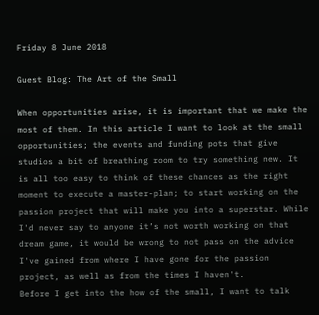Friday 8 June 2018

Guest Blog: The Art of the Small

When opportunities arise, it is important that we make the most of them. In this article I want to look at the small opportunities; the events and funding pots that give studios a bit of breathing room to try something new. It is all too easy to think of these chances as the right moment to execute a master-plan; to start working on the passion project that will make you into a superstar. While I'd never say to anyone it’s not worth working on that dream game, it would be wrong to not pass on the advice I've gained from where I have gone for the passion project, as well as from the times I haven't.
Before I get into the how of the small, I want to talk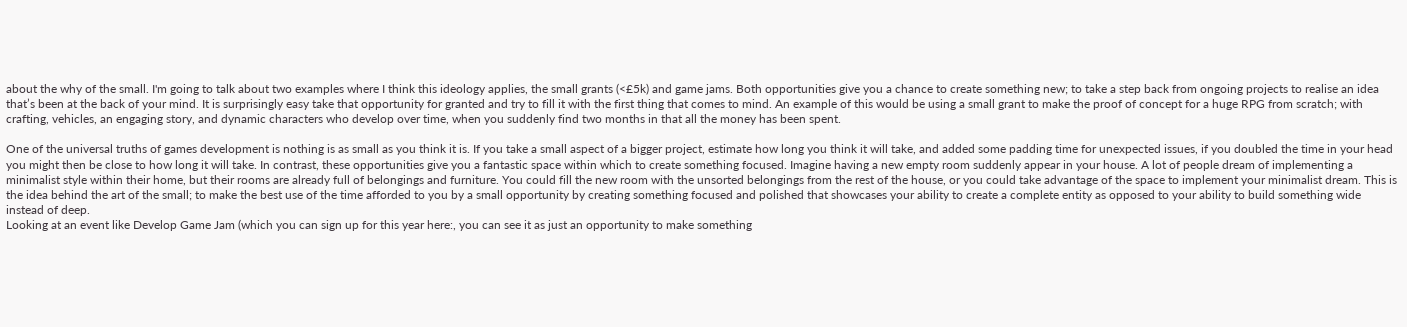about the why of the small. I'm going to talk about two examples where I think this ideology applies, the small grants (<£5k) and game jams. Both opportunities give you a chance to create something new; to take a step back from ongoing projects to realise an idea that’s been at the back of your mind. It is surprisingly easy take that opportunity for granted and try to fill it with the first thing that comes to mind. An example of this would be using a small grant to make the proof of concept for a huge RPG from scratch; with crafting, vehicles, an engaging story, and dynamic characters who develop over time, when you suddenly find two months in that all the money has been spent.

One of the universal truths of games development is nothing is as small as you think it is. If you take a small aspect of a bigger project, estimate how long you think it will take, and added some padding time for unexpected issues, if you doubled the time in your head you might then be close to how long it will take. In contrast, these opportunities give you a fantastic space within which to create something focused. Imagine having a new empty room suddenly appear in your house. A lot of people dream of implementing a minimalist style within their home, but their rooms are already full of belongings and furniture. You could fill the new room with the unsorted belongings from the rest of the house, or you could take advantage of the space to implement your minimalist dream. This is the idea behind the art of the small; to make the best use of the time afforded to you by a small opportunity by creating something focused and polished that showcases your ability to create a complete entity as opposed to your ability to build something wide instead of deep.
Looking at an event like Develop Game Jam (which you can sign up for this year here:, you can see it as just an opportunity to make something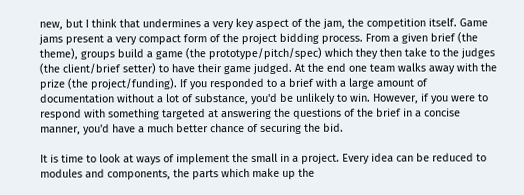new, but I think that undermines a very key aspect of the jam, the competition itself. Game jams present a very compact form of the project bidding process. From a given brief (the theme), groups build a game (the prototype/pitch/spec) which they then take to the judges (the client/brief setter) to have their game judged. At the end one team walks away with the prize (the project/funding). If you responded to a brief with a large amount of documentation without a lot of substance, you'd be unlikely to win. However, if you were to respond with something targeted at answering the questions of the brief in a concise manner, you'd have a much better chance of securing the bid.

It is time to look at ways of implement the small in a project. Every idea can be reduced to modules and components, the parts which make up the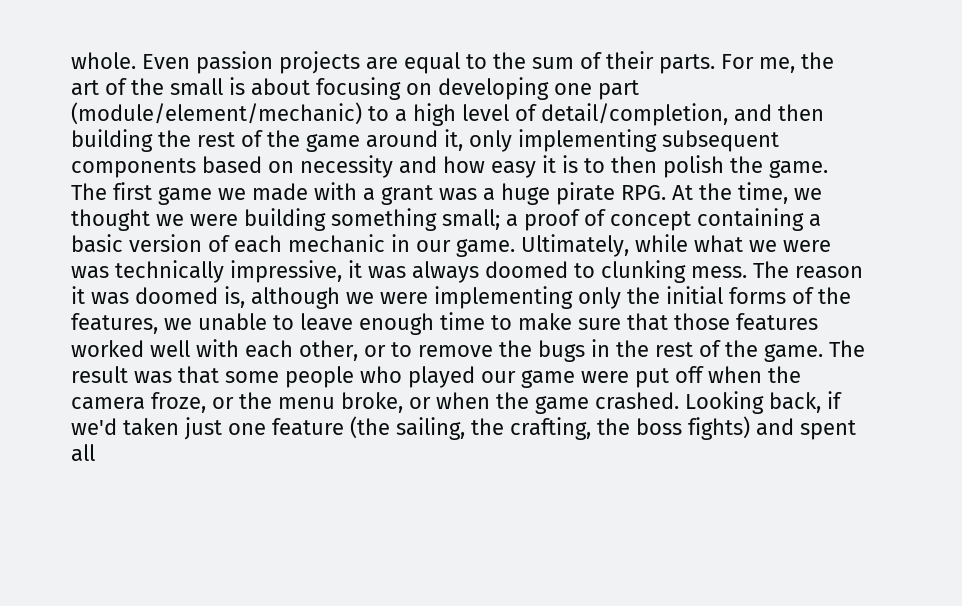whole. Even passion projects are equal to the sum of their parts. For me, the art of the small is about focusing on developing one part (module/element/mechanic) to a high level of detail/completion, and then building the rest of the game around it, only implementing subsequent components based on necessity and how easy it is to then polish the game.
The first game we made with a grant was a huge pirate RPG. At the time, we thought we were building something small; a proof of concept containing a basic version of each mechanic in our game. Ultimately, while what we were was technically impressive, it was always doomed to clunking mess. The reason it was doomed is, although we were implementing only the initial forms of the features, we unable to leave enough time to make sure that those features worked well with each other, or to remove the bugs in the rest of the game. The result was that some people who played our game were put off when the camera froze, or the menu broke, or when the game crashed. Looking back, if we'd taken just one feature (the sailing, the crafting, the boss fights) and spent all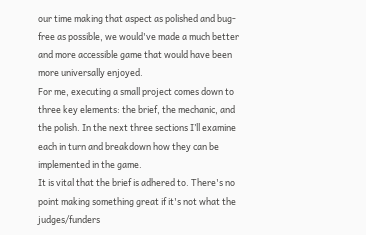our time making that aspect as polished and bug-free as possible, we would've made a much better and more accessible game that would have been more universally enjoyed.
For me, executing a small project comes down to three key elements: the brief, the mechanic, and the polish. In the next three sections I’ll examine each in turn and breakdown how they can be implemented in the game.
It is vital that the brief is adhered to. There's no point making something great if it's not what the judges/funders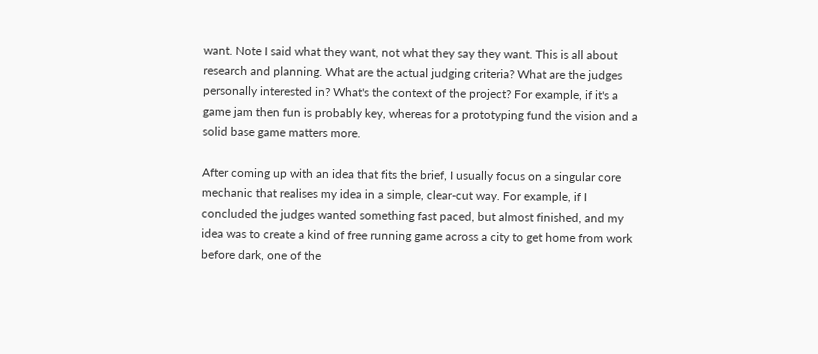want. Note I said what they want, not what they say they want. This is all about research and planning. What are the actual judging criteria? What are the judges personally interested in? What's the context of the project? For example, if it's a game jam then fun is probably key, whereas for a prototyping fund the vision and a solid base game matters more.

After coming up with an idea that fits the brief, I usually focus on a singular core mechanic that realises my idea in a simple, clear-cut way. For example, if I concluded the judges wanted something fast paced, but almost finished, and my idea was to create a kind of free running game across a city to get home from work before dark, one of the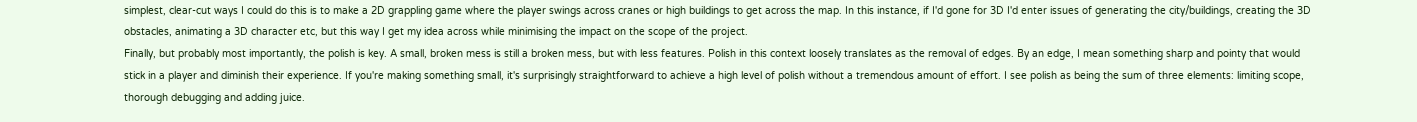simplest, clear-cut ways I could do this is to make a 2D grappling game where the player swings across cranes or high buildings to get across the map. In this instance, if I'd gone for 3D I'd enter issues of generating the city/buildings, creating the 3D obstacles, animating a 3D character etc, but this way I get my idea across while minimising the impact on the scope of the project.
Finally, but probably most importantly, the polish is key. A small, broken mess is still a broken mess, but with less features. Polish in this context loosely translates as the removal of edges. By an edge, I mean something sharp and pointy that would stick in a player and diminish their experience. If you're making something small, it's surprisingly straightforward to achieve a high level of polish without a tremendous amount of effort. I see polish as being the sum of three elements: limiting scope, thorough debugging and adding juice.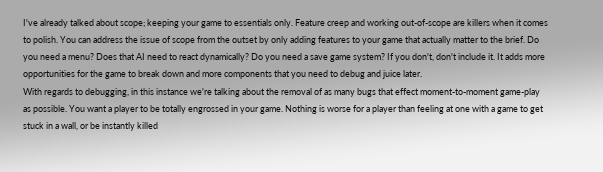I've already talked about scope; keeping your game to essentials only. Feature creep and working out-of-scope are killers when it comes to polish. You can address the issue of scope from the outset by only adding features to your game that actually matter to the brief. Do you need a menu? Does that AI need to react dynamically? Do you need a save game system? If you don't, don't include it. It adds more opportunities for the game to break down and more components that you need to debug and juice later.
With regards to debugging, in this instance we're talking about the removal of as many bugs that effect moment-to-moment game-play as possible. You want a player to be totally engrossed in your game. Nothing is worse for a player than feeling at one with a game to get stuck in a wall, or be instantly killed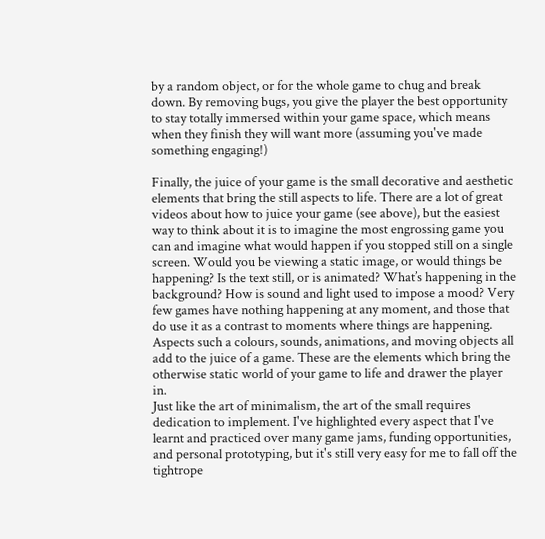by a random object, or for the whole game to chug and break down. By removing bugs, you give the player the best opportunity to stay totally immersed within your game space, which means when they finish they will want more (assuming you've made something engaging!)

Finally, the juice of your game is the small decorative and aesthetic elements that bring the still aspects to life. There are a lot of great videos about how to juice your game (see above), but the easiest way to think about it is to imagine the most engrossing game you can and imagine what would happen if you stopped still on a single screen. Would you be viewing a static image, or would things be happening? Is the text still, or is animated? What’s happening in the background? How is sound and light used to impose a mood? Very few games have nothing happening at any moment, and those that do use it as a contrast to moments where things are happening. Aspects such a colours, sounds, animations, and moving objects all add to the juice of a game. These are the elements which bring the otherwise static world of your game to life and drawer the player in.
Just like the art of minimalism, the art of the small requires dedication to implement. I've highlighted every aspect that I've learnt and practiced over many game jams, funding opportunities, and personal prototyping, but it's still very easy for me to fall off the tightrope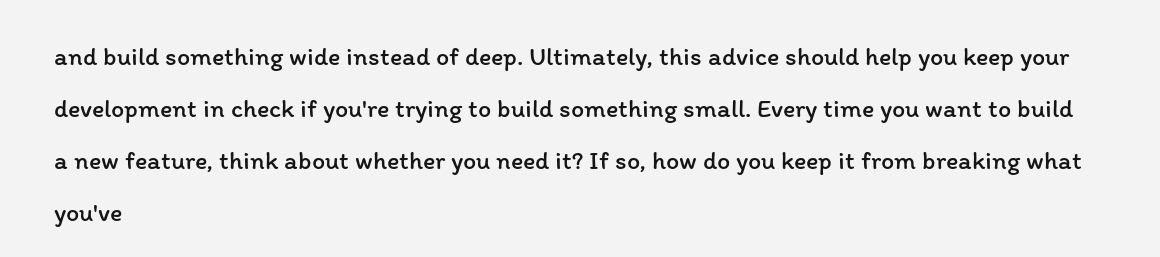and build something wide instead of deep. Ultimately, this advice should help you keep your development in check if you're trying to build something small. Every time you want to build a new feature, think about whether you need it? If so, how do you keep it from breaking what you've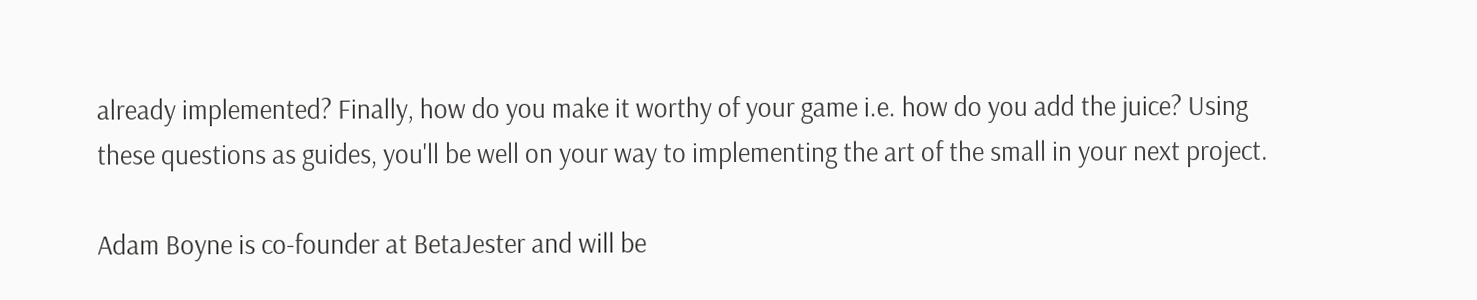already implemented? Finally, how do you make it worthy of your game i.e. how do you add the juice? Using these questions as guides, you'll be well on your way to implementing the art of the small in your next project.

Adam Boyne is co-founder at BetaJester and will be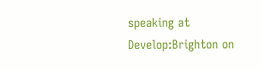speaking at Develop:Brighton on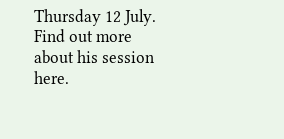Thursday 12 July. Find out more about his session here.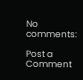No comments:

Post a Comment